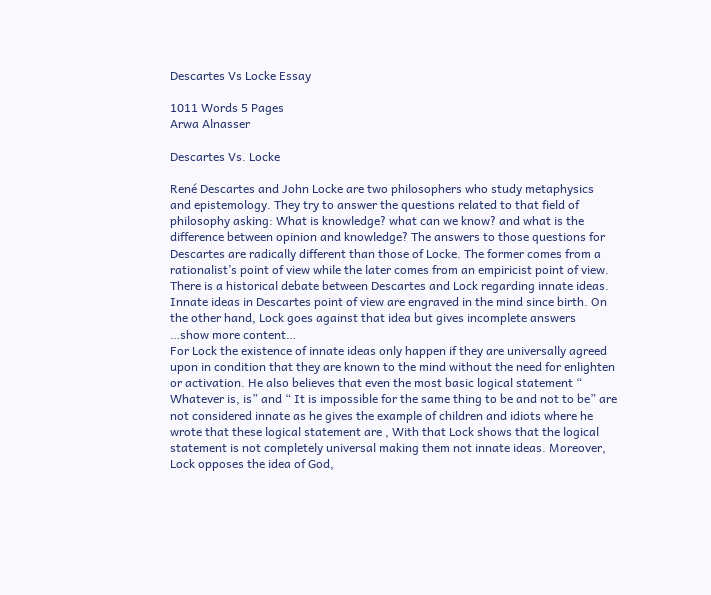Descartes Vs Locke Essay

1011 Words 5 Pages
Arwa Alnasser

Descartes Vs. Locke

René Descartes and John Locke are two philosophers who study metaphysics and epistemology. They try to answer the questions related to that field of philosophy asking: What is knowledge? what can we know? and what is the difference between opinion and knowledge? The answers to those questions for Descartes are radically different than those of Locke. The former comes from a rationalist’s point of view while the later comes from an empiricist point of view. There is a historical debate between Descartes and Lock regarding innate ideas. Innate ideas in Descartes point of view are engraved in the mind since birth. On the other hand, Lock goes against that idea but gives incomplete answers
…show more content…
For Lock the existence of innate ideas only happen if they are universally agreed upon in condition that they are known to the mind without the need for enlighten or activation. He also believes that even the most basic logical statement “ Whatever is, is” and “ It is impossible for the same thing to be and not to be” are not considered innate as he gives the example of children and idiots where he wrote that these logical statement are , With that Lock shows that the logical statement is not completely universal making them not innate ideas. Moreover, Lock opposes the idea of God,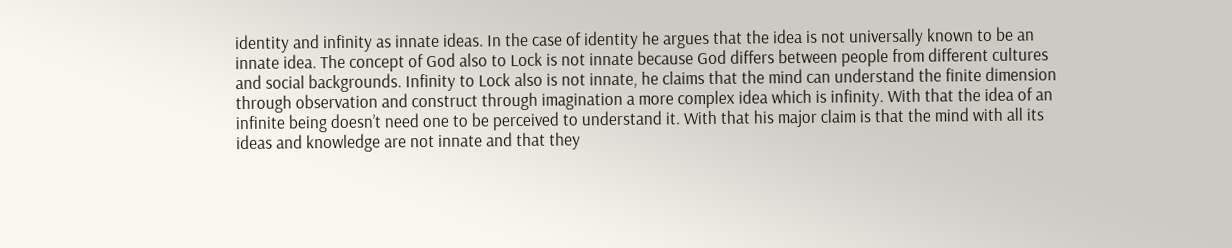identity and infinity as innate ideas. In the case of identity he argues that the idea is not universally known to be an innate idea. The concept of God also to Lock is not innate because God differs between people from different cultures and social backgrounds. Infinity to Lock also is not innate, he claims that the mind can understand the finite dimension through observation and construct through imagination a more complex idea which is infinity. With that the idea of an infinite being doesn’t need one to be perceived to understand it. With that his major claim is that the mind with all its ideas and knowledge are not innate and that they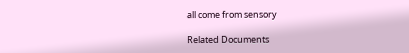all come from sensory

Related Documents